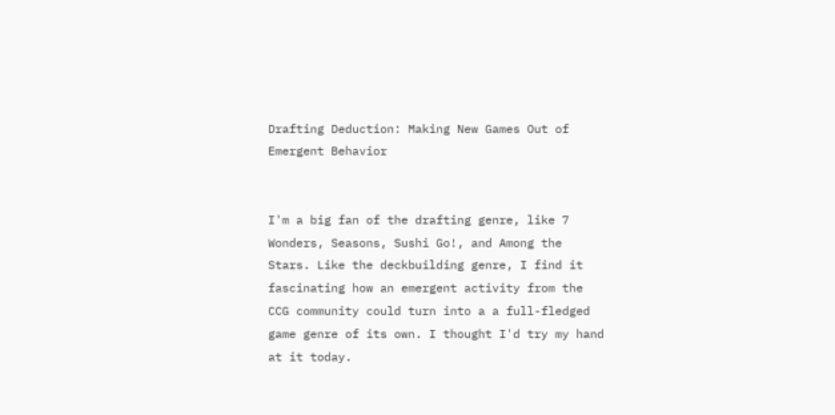Drafting Deduction: Making New Games Out of Emergent Behavior


I'm a big fan of the drafting genre, like 7 Wonders, Seasons, Sushi Go!, and Among the Stars. Like the deckbuilding genre, I find it fascinating how an emergent activity from the CCG community could turn into a a full-fledged game genre of its own. I thought I'd try my hand at it today.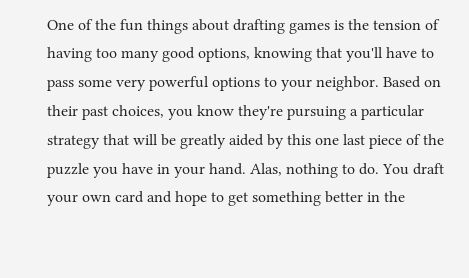One of the fun things about drafting games is the tension of having too many good options, knowing that you'll have to pass some very powerful options to your neighbor. Based on their past choices, you know they're pursuing a particular strategy that will be greatly aided by this one last piece of the puzzle you have in your hand. Alas, nothing to do. You draft your own card and hope to get something better in the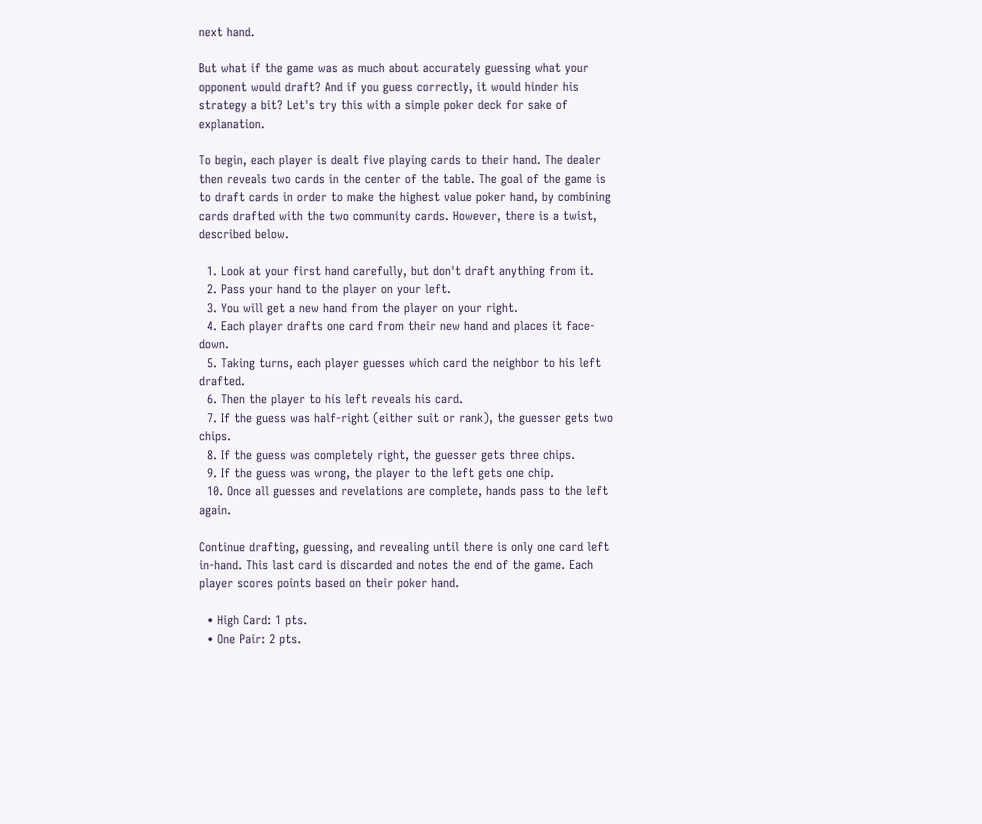next hand.

But what if the game was as much about accurately guessing what your opponent would draft? And if you guess correctly, it would hinder his strategy a bit? Let's try this with a simple poker deck for sake of explanation.

To begin, each player is dealt five playing cards to their hand. The dealer then reveals two cards in the center of the table. The goal of the game is to draft cards in order to make the highest value poker hand, by combining cards drafted with the two community cards. However, there is a twist, described below.

  1. Look at your first hand carefully, but don't draft anything from it.
  2. Pass your hand to the player on your left.
  3. You will get a new hand from the player on your right.
  4. Each player drafts one card from their new hand and places it face-down.
  5. Taking turns, each player guesses which card the neighbor to his left drafted.
  6. Then the player to his left reveals his card.
  7. If the guess was half-right (either suit or rank), the guesser gets two chips.
  8. If the guess was completely right, the guesser gets three chips.
  9. If the guess was wrong, the player to the left gets one chip.
  10. Once all guesses and revelations are complete, hands pass to the left again.

Continue drafting, guessing, and revealing until there is only one card left in-hand. This last card is discarded and notes the end of the game. Each player scores points based on their poker hand.

  • High Card: 1 pts.
  • One Pair: 2 pts.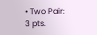• Two Pair: 3 pts.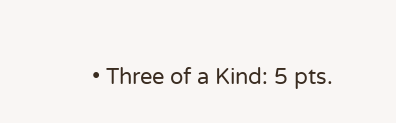• Three of a Kind: 5 pts.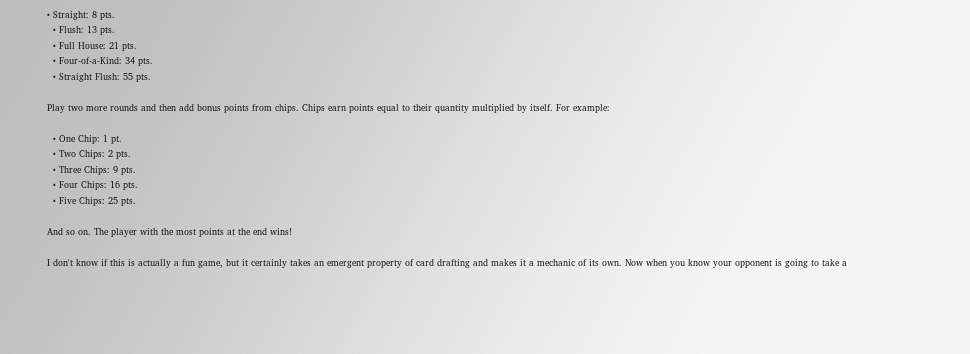• Straight: 8 pts.
  • Flush: 13 pts.
  • Full House: 21 pts.
  • Four-of-a-Kind: 34 pts.
  • Straight Flush: 55 pts.

Play two more rounds and then add bonus points from chips. Chips earn points equal to their quantity multiplied by itself. For example:

  • One Chip: 1 pt.
  • Two Chips: 2 pts.
  • Three Chips: 9 pts.
  • Four Chips: 16 pts.
  • Five Chips: 25 pts.

And so on. The player with the most points at the end wins!

I don't know if this is actually a fun game, but it certainly takes an emergent property of card drafting and makes it a mechanic of its own. Now when you know your opponent is going to take a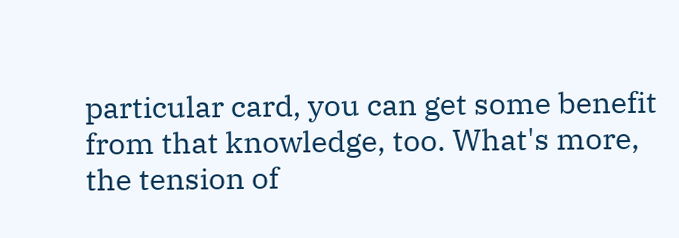particular card, you can get some benefit from that knowledge, too. What's more, the tension of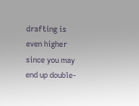drafting is even higher since you may end up double-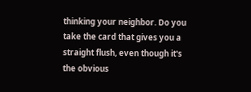thinking your neighbor. Do you take the card that gives you a straight flush, even though it's the obvious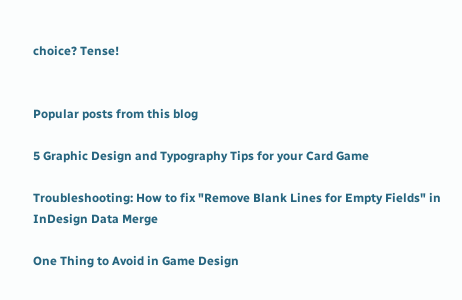choice? Tense!


Popular posts from this blog

5 Graphic Design and Typography Tips for your Card Game

Troubleshooting: How to fix "Remove Blank Lines for Empty Fields" in InDesign Data Merge

One Thing to Avoid in Game Design